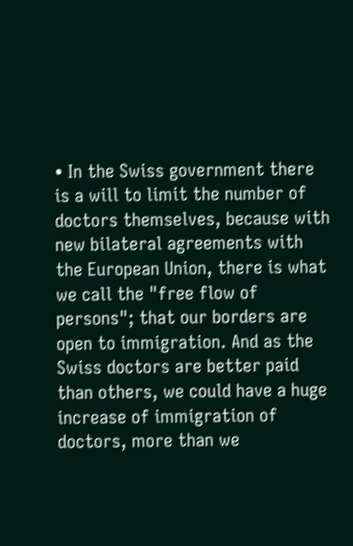• In the Swiss government there is a will to limit the number of doctors themselves, because with new bilateral agreements with the European Union, there is what we call the "free flow of persons"; that our borders are open to immigration. And as the Swiss doctors are better paid than others, we could have a huge increase of immigration of doctors, more than we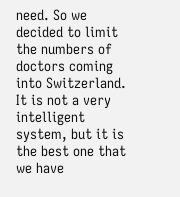need. So we decided to limit the numbers of doctors coming into Switzerland. It is not a very intelligent system, but it is the best one that we have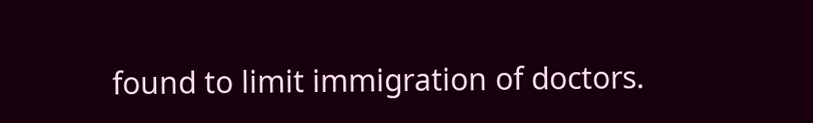found to limit immigration of doctors.